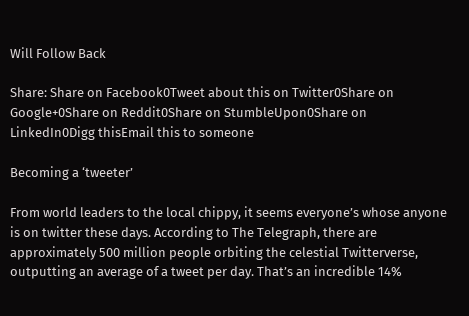Will Follow Back

Share: Share on Facebook0Tweet about this on Twitter0Share on Google+0Share on Reddit0Share on StumbleUpon0Share on LinkedIn0Digg thisEmail this to someone

Becoming a ‘tweeter’

From world leaders to the local chippy, it seems everyone’s whose anyone is on twitter these days. According to The Telegraph, there are approximately 500 million people orbiting the celestial Twitterverse, outputting an average of a tweet per day. That’s an incredible 14%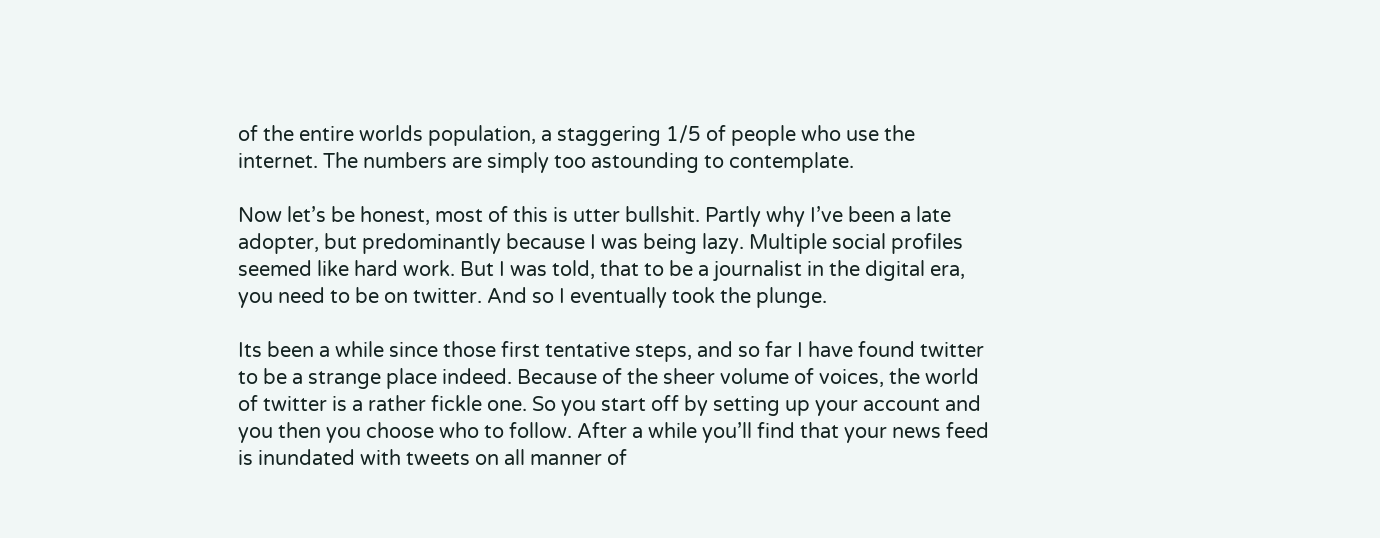of the entire worlds population, a staggering 1/5 of people who use the internet. The numbers are simply too astounding to contemplate.

Now let’s be honest, most of this is utter bullshit. Partly why I’ve been a late adopter, but predominantly because I was being lazy. Multiple social profiles seemed like hard work. But I was told, that to be a journalist in the digital era, you need to be on twitter. And so I eventually took the plunge.

Its been a while since those first tentative steps, and so far I have found twitter to be a strange place indeed. Because of the sheer volume of voices, the world of twitter is a rather fickle one. So you start off by setting up your account and you then you choose who to follow. After a while you’ll find that your news feed is inundated with tweets on all manner of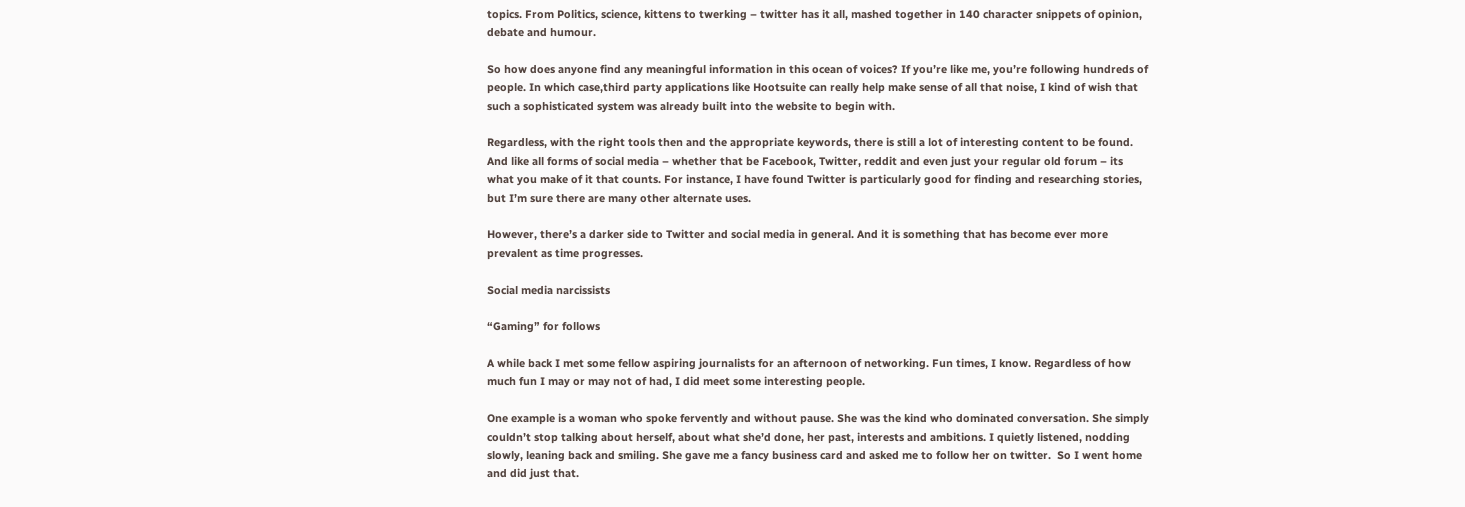topics. From Politics, science, kittens to twerking – twitter has it all, mashed together in 140 character snippets of opinion, debate and humour.

So how does anyone find any meaningful information in this ocean of voices? If you’re like me, you’re following hundreds of people. In which case,third party applications like Hootsuite can really help make sense of all that noise, I kind of wish that such a sophisticated system was already built into the website to begin with.

Regardless, with the right tools then and the appropriate keywords, there is still a lot of interesting content to be found. And like all forms of social media – whether that be Facebook, Twitter, reddit and even just your regular old forum – its what you make of it that counts. For instance, I have found Twitter is particularly good for finding and researching stories, but I’m sure there are many other alternate uses.

However, there’s a darker side to Twitter and social media in general. And it is something that has become ever more prevalent as time progresses.

Social media narcissists

“Gaming” for follows

A while back I met some fellow aspiring journalists for an afternoon of networking. Fun times, I know. Regardless of how much fun I may or may not of had, I did meet some interesting people.

One example is a woman who spoke fervently and without pause. She was the kind who dominated conversation. She simply couldn’t stop talking about herself, about what she’d done, her past, interests and ambitions. I quietly listened, nodding slowly, leaning back and smiling. She gave me a fancy business card and asked me to follow her on twitter.  So I went home and did just that.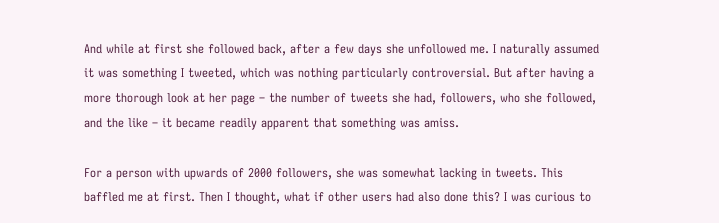And while at first she followed back, after a few days she unfollowed me. I naturally assumed it was something I tweeted, which was nothing particularly controversial. But after having a more thorough look at her page – the number of tweets she had, followers, who she followed, and the like – it became readily apparent that something was amiss.

For a person with upwards of 2000 followers, she was somewhat lacking in tweets. This baffled me at first. Then I thought, what if other users had also done this? I was curious to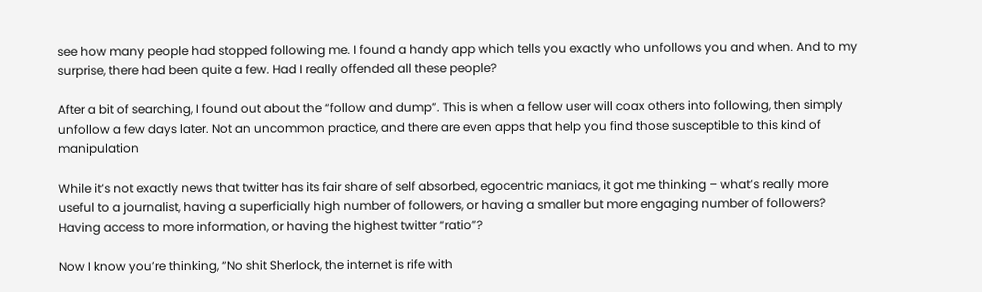see how many people had stopped following me. I found a handy app which tells you exactly who unfollows you and when. And to my surprise, there had been quite a few. Had I really offended all these people?

After a bit of searching, I found out about the “follow and dump”. This is when a fellow user will coax others into following, then simply unfollow a few days later. Not an uncommon practice, and there are even apps that help you find those susceptible to this kind of manipulation

While it’s not exactly news that twitter has its fair share of self absorbed, egocentric maniacs, it got me thinking – what’s really more useful to a journalist, having a superficially high number of followers, or having a smaller but more engaging number of followers? Having access to more information, or having the highest twitter “ratio”?

Now I know you’re thinking, “No shit Sherlock, the internet is rife with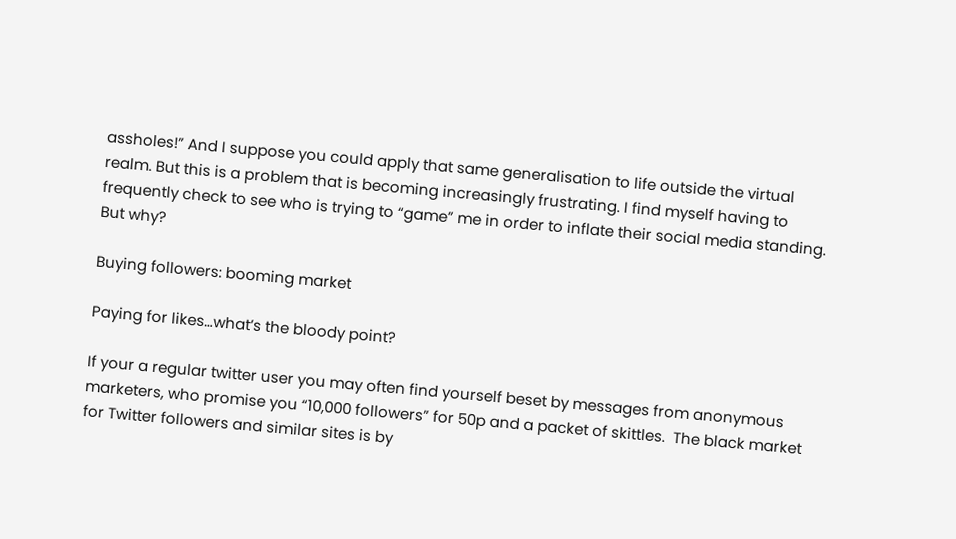assholes!” And I suppose you could apply that same generalisation to life outside the virtual realm. But this is a problem that is becoming increasingly frustrating. I find myself having to frequently check to see who is trying to “game” me in order to inflate their social media standing. But why?

Buying followers: booming market

Paying for likes…what’s the bloody point?

If your a regular twitter user you may often find yourself beset by messages from anonymous marketers, who promise you “10,000 followers” for 50p and a packet of skittles.  The black market for Twitter followers and similar sites is by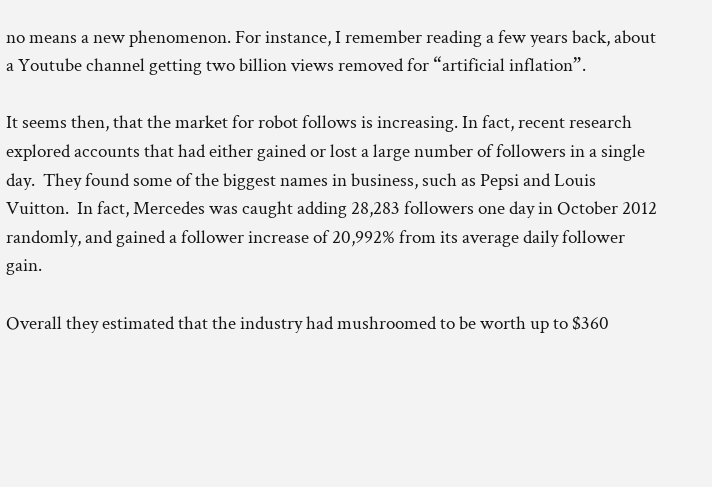no means a new phenomenon. For instance, I remember reading a few years back, about a Youtube channel getting two billion views removed for “artificial inflation”.

It seems then, that the market for robot follows is increasing. In fact, recent research explored accounts that had either gained or lost a large number of followers in a single day.  They found some of the biggest names in business, such as Pepsi and Louis Vuitton.  In fact, Mercedes was caught adding 28,283 followers one day in October 2012 randomly, and gained a follower increase of 20,992% from its average daily follower gain.

Overall they estimated that the industry had mushroomed to be worth up to $360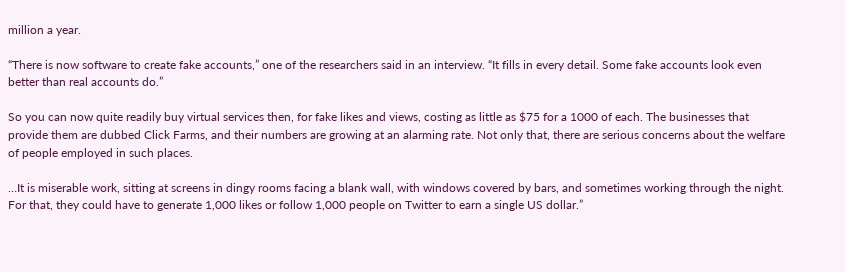million a year.

“There is now software to create fake accounts,” one of the researchers said in an interview. “It fills in every detail. Some fake accounts look even better than real accounts do.”

So you can now quite readily buy virtual services then, for fake likes and views, costing as little as $75 for a 1000 of each. The businesses that provide them are dubbed Click Farms, and their numbers are growing at an alarming rate. Not only that, there are serious concerns about the welfare of people employed in such places.

…It is miserable work, sitting at screens in dingy rooms facing a blank wall, with windows covered by bars, and sometimes working through the night. For that, they could have to generate 1,000 likes or follow 1,000 people on Twitter to earn a single US dollar.”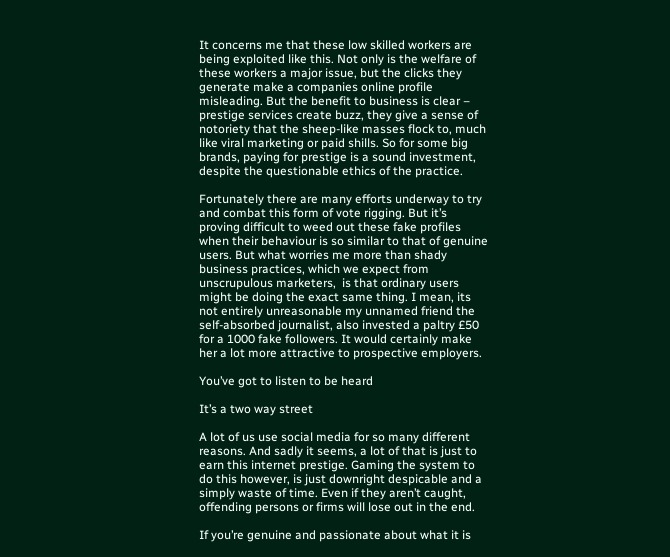It concerns me that these low skilled workers are being exploited like this. Not only is the welfare of these workers a major issue, but the clicks they generate make a companies online profile misleading. But the benefit to business is clear – prestige services create buzz, they give a sense of notoriety that the sheep-like masses flock to, much like viral marketing or paid shills. So for some big brands, paying for prestige is a sound investment, despite the questionable ethics of the practice.

Fortunately there are many efforts underway to try and combat this form of vote rigging. But it’s proving difficult to weed out these fake profiles when their behaviour is so similar to that of genuine users. But what worries me more than shady business practices, which we expect from unscrupulous marketers,  is that ordinary users might be doing the exact same thing. I mean, its not entirely unreasonable my unnamed friend the self-absorbed journalist, also invested a paltry £50 for a 1000 fake followers. It would certainly make her a lot more attractive to prospective employers.

You’ve got to listen to be heard

It’s a two way street

A lot of us use social media for so many different reasons. And sadly it seems, a lot of that is just to earn this internet prestige. Gaming the system to do this however, is just downright despicable and a simply waste of time. Even if they aren’t caught, offending persons or firms will lose out in the end.

If you’re genuine and passionate about what it is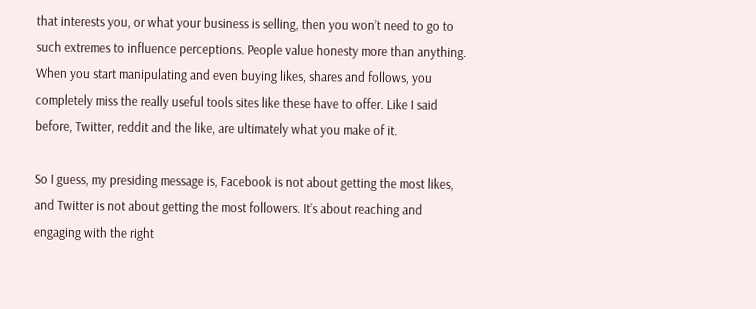that interests you, or what your business is selling, then you won’t need to go to such extremes to influence perceptions. People value honesty more than anything. When you start manipulating and even buying likes, shares and follows, you completely miss the really useful tools sites like these have to offer. Like I said before, Twitter, reddit and the like, are ultimately what you make of it.

So I guess, my presiding message is, Facebook is not about getting the most likes, and Twitter is not about getting the most followers. It’s about reaching and engaging with the right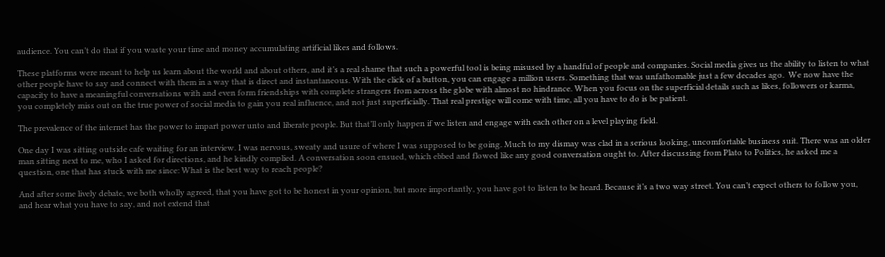audience. You can’t do that if you waste your time and money accumulating artificial likes and follows.

These platforms were meant to help us learn about the world and about others, and it’s a real shame that such a powerful tool is being misused by a handful of people and companies. Social media gives us the ability to listen to what other people have to say and connect with them in a way that is direct and instantaneous. With the click of a button, you can engage a million users. Something that was unfathomable just a few decades ago.  We now have the capacity to have a meaningful conversations with and even form friendships with complete strangers from across the globe with almost no hindrance. When you focus on the superficial details such as likes, followers or karma, you completely miss out on the true power of social media to gain you real influence, and not just superficially. That real prestige will come with time, all you have to do is be patient.

The prevalence of the internet has the power to impart power unto and liberate people. But that’ll only happen if we listen and engage with each other on a level playing field.

One day I was sitting outside cafe waiting for an interview. I was nervous, sweaty and usure of where I was supposed to be going. Much to my dismay was clad in a serious looking, uncomfortable business suit. There was an older man sitting next to me, who I asked for directions, and he kindly complied. A conversation soon ensued, which ebbed and flowed like any good conversation ought to. After discussing from Plato to Politics, he asked me a question, one that has stuck with me since: What is the best way to reach people?

And after some lively debate, we both wholly agreed, that you have got to be honest in your opinion, but more importantly, you have got to listen to be heard. Because it’s a two way street. You can’t expect others to follow you, and hear what you have to say, and not extend that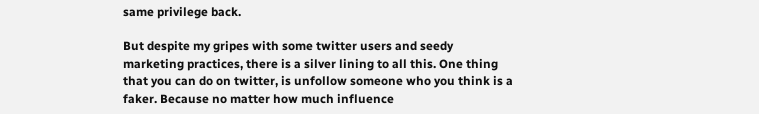same privilege back.

But despite my gripes with some twitter users and seedy marketing practices, there is a silver lining to all this. One thing that you can do on twitter, is unfollow someone who you think is a faker. Because no matter how much influence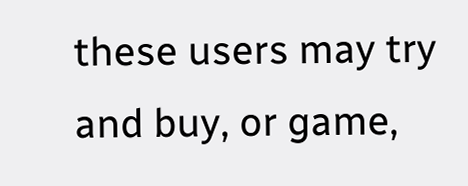these users may try and buy, or game,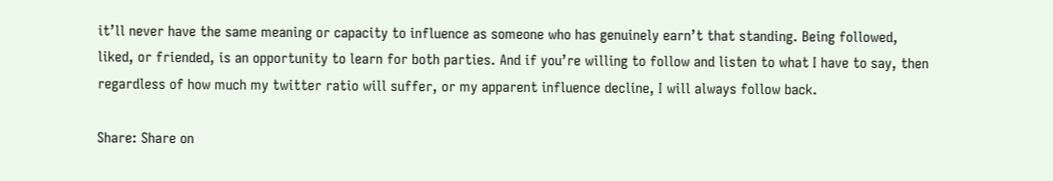it’ll never have the same meaning or capacity to influence as someone who has genuinely earn’t that standing. Being followed, liked, or friended, is an opportunity to learn for both parties. And if you’re willing to follow and listen to what I have to say, then regardless of how much my twitter ratio will suffer, or my apparent influence decline, I will always follow back.

Share: Share on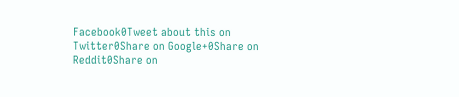Facebook0Tweet about this on Twitter0Share on Google+0Share on Reddit0Share on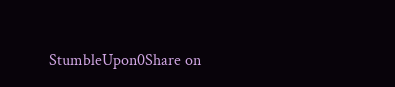StumbleUpon0Share on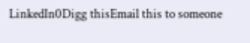LinkedIn0Digg thisEmail this to someone